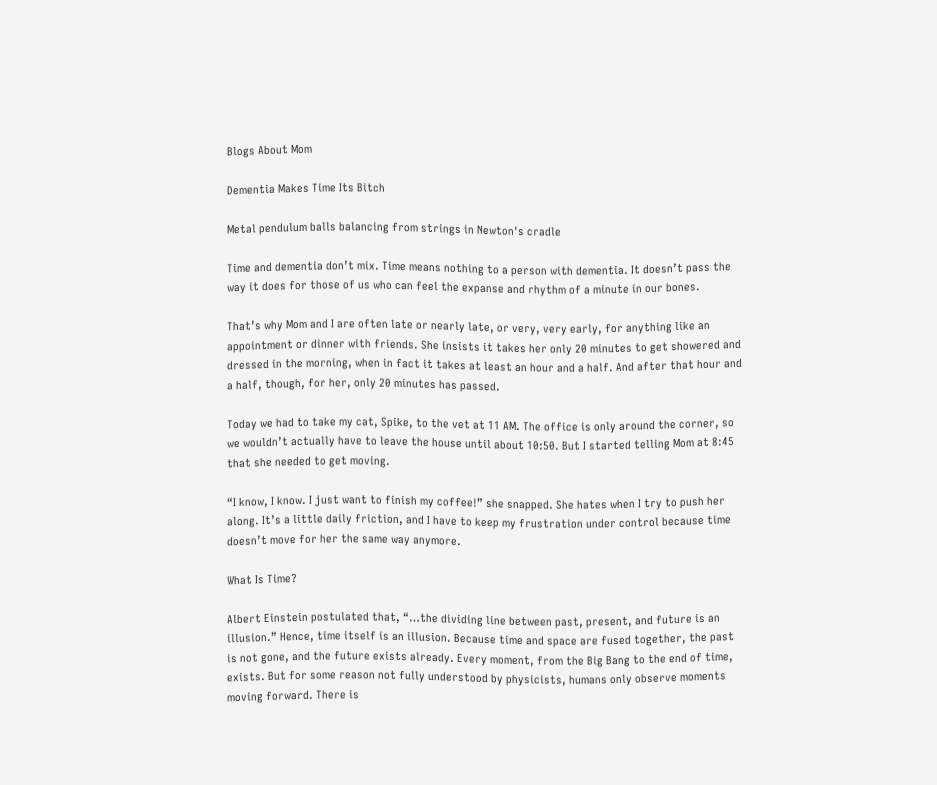Blogs About Mom

Dementia Makes Time Its Bitch

Metal pendulum balls balancing from strings in Newton's cradle

Time and dementia don’t mix. Time means nothing to a person with dementia. It doesn’t pass the way it does for those of us who can feel the expanse and rhythm of a minute in our bones.

That’s why Mom and I are often late or nearly late, or very, very early, for anything like an appointment or dinner with friends. She insists it takes her only 20 minutes to get showered and dressed in the morning, when in fact it takes at least an hour and a half. And after that hour and a half, though, for her, only 20 minutes has passed.

Today we had to take my cat, Spike, to the vet at 11 AM. The office is only around the corner, so we wouldn’t actually have to leave the house until about 10:50. But I started telling Mom at 8:45 that she needed to get moving.

“I know, I know. I just want to finish my coffee!” she snapped. She hates when I try to push her along. It’s a little daily friction, and I have to keep my frustration under control because time doesn’t move for her the same way anymore.

What Is Time?

Albert Einstein postulated that, “…the dividing line between past, present, and future is an illusion.” Hence, time itself is an illusion. Because time and space are fused together, the past is not gone, and the future exists already. Every moment, from the Big Bang to the end of time, exists. But for some reason not fully understood by physicists, humans only observe moments moving forward. There is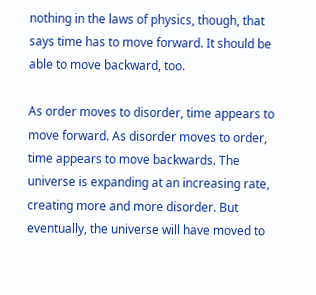nothing in the laws of physics, though, that says time has to move forward. It should be able to move backward, too.

As order moves to disorder, time appears to move forward. As disorder moves to order, time appears to move backwards. The universe is expanding at an increasing rate, creating more and more disorder. But eventually, the universe will have moved to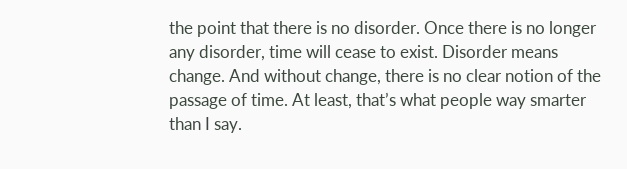the point that there is no disorder. Once there is no longer any disorder, time will cease to exist. Disorder means change. And without change, there is no clear notion of the passage of time. At least, that’s what people way smarter than I say.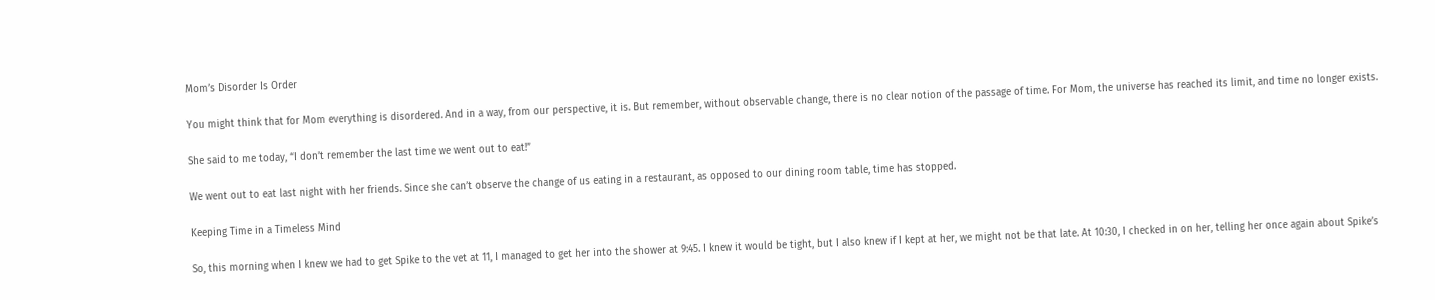Mom’s Disorder Is Order

You might think that for Mom everything is disordered. And in a way, from our perspective, it is. But remember, without observable change, there is no clear notion of the passage of time. For Mom, the universe has reached its limit, and time no longer exists.

She said to me today, “I don’t remember the last time we went out to eat!”

We went out to eat last night with her friends. Since she can’t observe the change of us eating in a restaurant, as opposed to our dining room table, time has stopped.

Keeping Time in a Timeless Mind

So, this morning when I knew we had to get Spike to the vet at 11, I managed to get her into the shower at 9:45. I knew it would be tight, but I also knew if I kept at her, we might not be that late. At 10:30, I checked in on her, telling her once again about Spike’s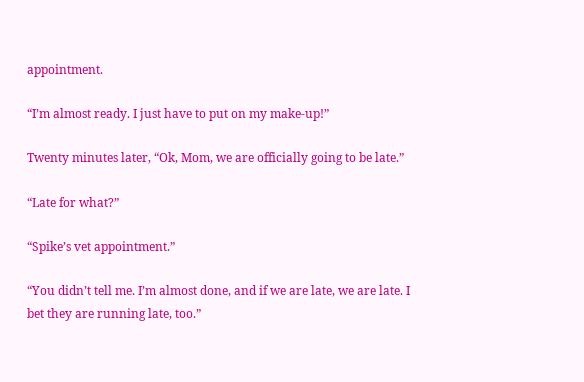appointment.

“I’m almost ready. I just have to put on my make-up!”

Twenty minutes later, “Ok, Mom, we are officially going to be late.”

“Late for what?”

“Spike’s vet appointment.”

“You didn’t tell me. I’m almost done, and if we are late, we are late. I bet they are running late, too.”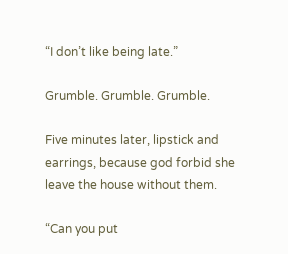“I don’t like being late.”

Grumble. Grumble. Grumble.

Five minutes later, lipstick and earrings, because god forbid she leave the house without them.

“Can you put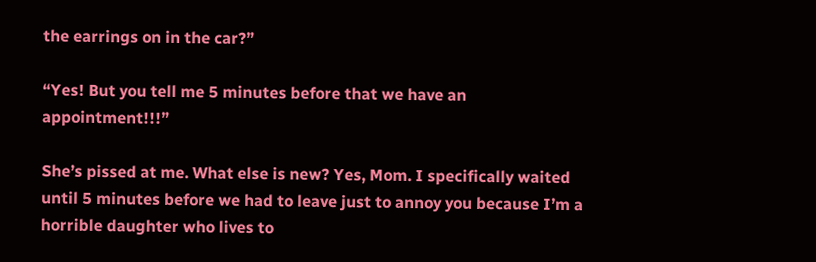the earrings on in the car?”

“Yes! But you tell me 5 minutes before that we have an appointment!!!”

She’s pissed at me. What else is new? Yes, Mom. I specifically waited until 5 minutes before we had to leave just to annoy you because I’m a horrible daughter who lives to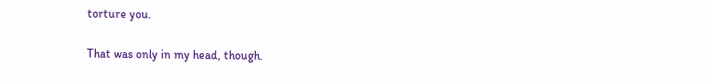torture you.

That was only in my head, though.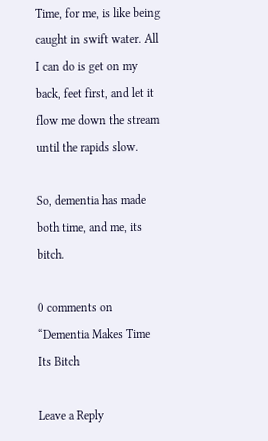Time, for me, is like being caught in swift water. All I can do is get on my back, feet first, and let it flow me down the stream until the rapids slow.

So, dementia has made both time, and me, its bitch.

0 comments on “Dementia Makes Time Its Bitch

Leave a Reply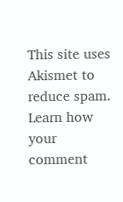This site uses Akismet to reduce spam. Learn how your comment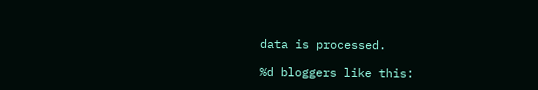data is processed.

%d bloggers like this: